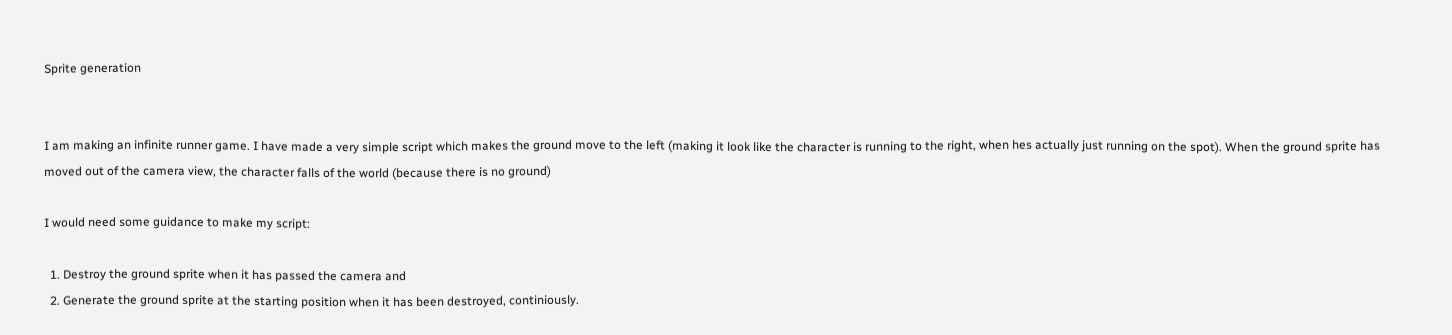Sprite generation


I am making an infinite runner game. I have made a very simple script which makes the ground move to the left (making it look like the character is running to the right, when hes actually just running on the spot). When the ground sprite has moved out of the camera view, the character falls of the world (because there is no ground)

I would need some guidance to make my script:

  1. Destroy the ground sprite when it has passed the camera and
  2. Generate the ground sprite at the starting position when it has been destroyed, continiously.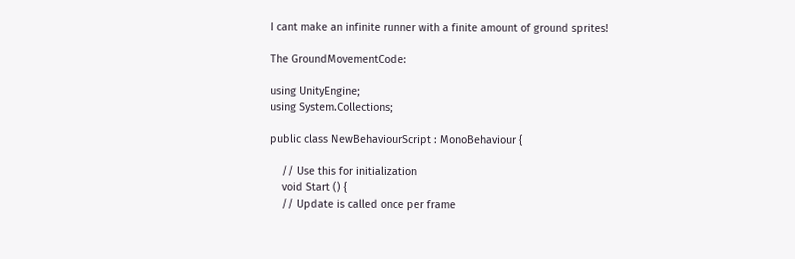I cant make an infinite runner with a finite amount of ground sprites!

The GroundMovementCode:

using UnityEngine;
using System.Collections;

public class NewBehaviourScript : MonoBehaviour {

    // Use this for initialization
    void Start () {
    // Update is called once per frame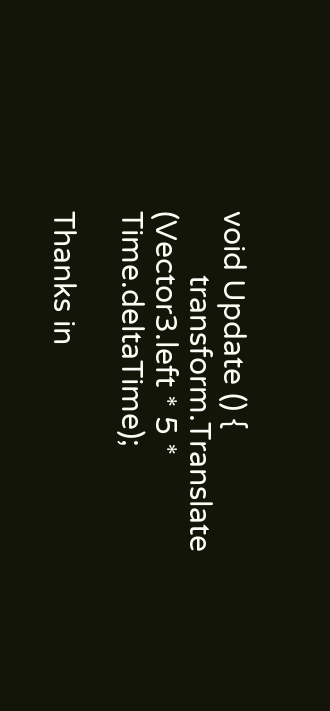void Update () {
        transform.Translate (Vector3.left * 5 * Time.deltaTime);

Thanks in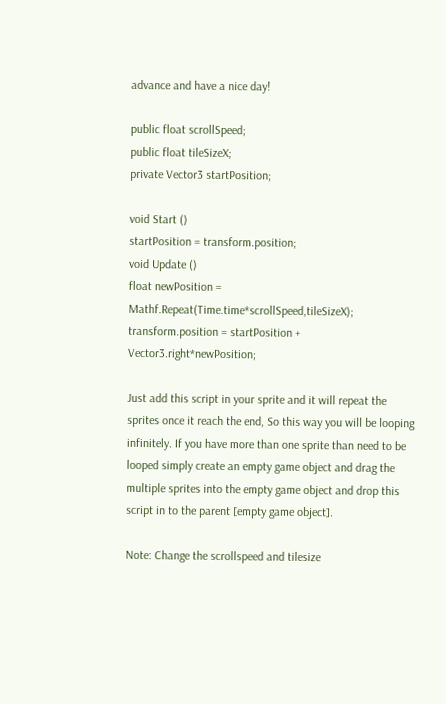advance and have a nice day!

public float scrollSpeed;
public float tileSizeX;
private Vector3 startPosition;

void Start ()
startPosition = transform.position;
void Update ()
float newPosition = Mathf.Repeat(Time.time*scrollSpeed,tileSizeX);
transform.position = startPosition + Vector3.right*newPosition;

Just add this script in your sprite and it will repeat the sprites once it reach the end, So this way you will be looping infinitely. If you have more than one sprite than need to be looped simply create an empty game object and drag the multiple sprites into the empty game object and drop this script in to the parent [empty game object].

Note: Change the scrollspeed and tilesize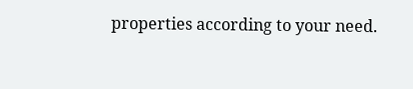properties according to your need.